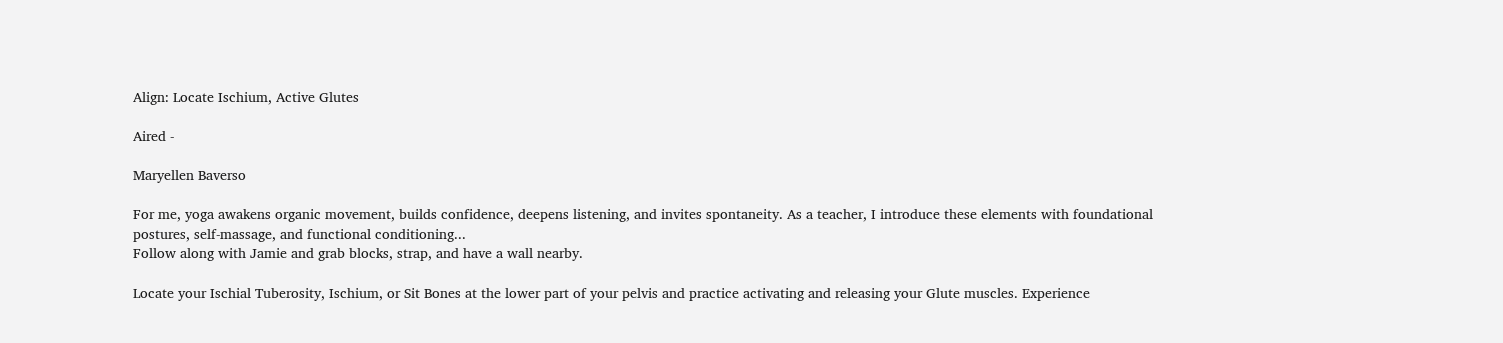Align: Locate Ischium, Active Glutes

Aired -

Maryellen Baverso

For me, yoga awakens organic movement, builds confidence, deepens listening, and invites spontaneity. As a teacher, I introduce these elements with foundational postures, self-massage, and functional conditioning...
Follow along with Jamie and grab blocks, strap, and have a wall nearby.

Locate your Ischial Tuberosity, Ischium, or Sit Bones at the lower part of your pelvis and practice activating and releasing your Glute muscles. Experience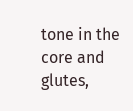tone in the core and glutes,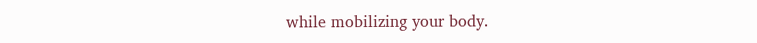while mobilizing your body.